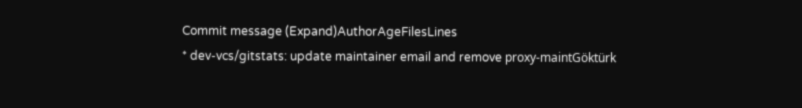Commit message (Expand)AuthorAgeFilesLines
* dev-vcs/gitstats: update maintainer email and remove proxy-maintGöktürk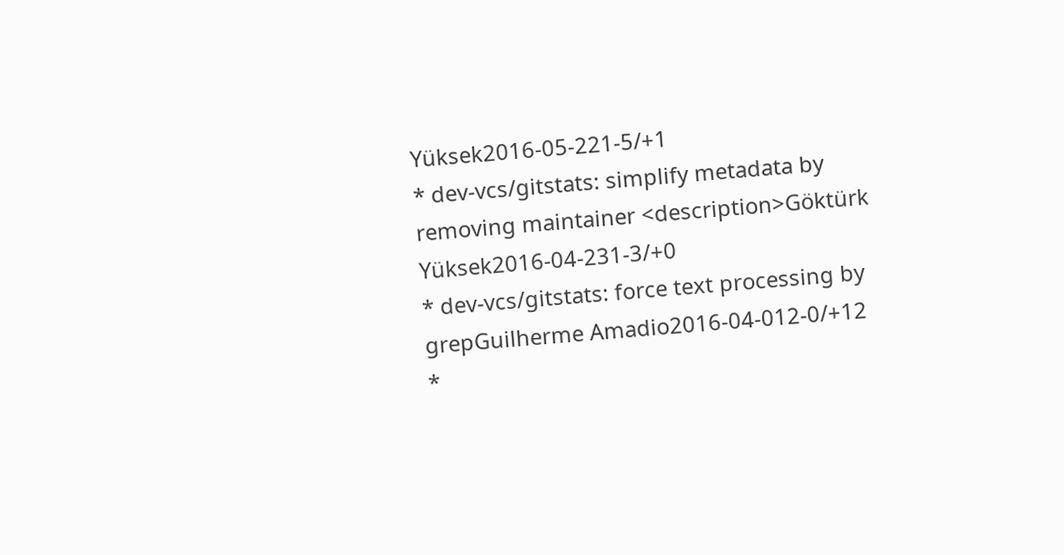Yüksek2016-05-221-5/+1
* dev-vcs/gitstats: simplify metadata by removing maintainer <description>Göktürk Yüksek2016-04-231-3/+0
* dev-vcs/gitstats: force text processing by grepGuilherme Amadio2016-04-012-0/+12
*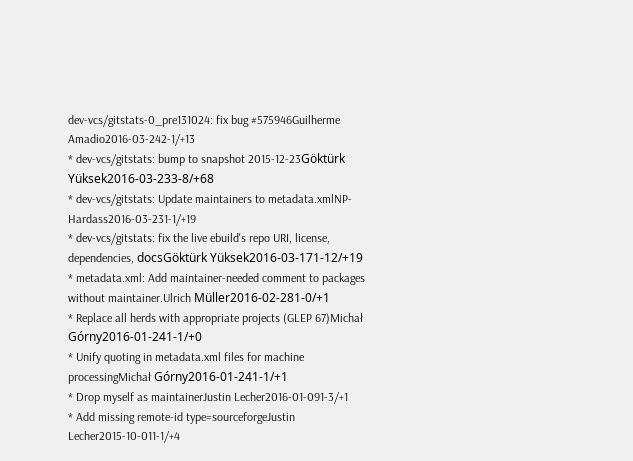dev-vcs/gitstats-0_pre131024: fix bug #575946Guilherme Amadio2016-03-242-1/+13
* dev-vcs/gitstats: bump to snapshot 2015-12-23Göktürk Yüksek2016-03-233-8/+68
* dev-vcs/gitstats: Update maintainers to metadata.xmlNP-Hardass2016-03-231-1/+19
* dev-vcs/gitstats: fix the live ebuild's repo URI, license, dependencies, docsGöktürk Yüksek2016-03-171-12/+19
* metadata.xml: Add maintainer-needed comment to packages without maintainer.Ulrich Müller2016-02-281-0/+1
* Replace all herds with appropriate projects (GLEP 67)Michał Górny2016-01-241-1/+0
* Unify quoting in metadata.xml files for machine processingMichał Górny2016-01-241-1/+1
* Drop myself as maintainerJustin Lecher2016-01-091-3/+1
* Add missing remote-id type=sourceforgeJustin Lecher2015-10-011-1/+4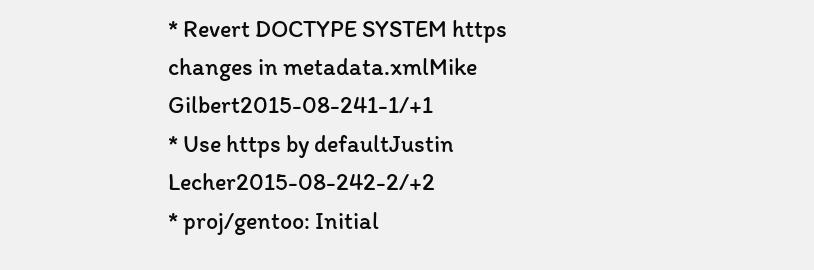* Revert DOCTYPE SYSTEM https changes in metadata.xmlMike Gilbert2015-08-241-1/+1
* Use https by defaultJustin Lecher2015-08-242-2/+2
* proj/gentoo: Initial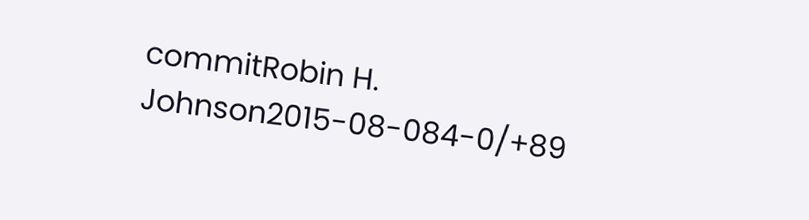commitRobin H. Johnson2015-08-084-0/+89